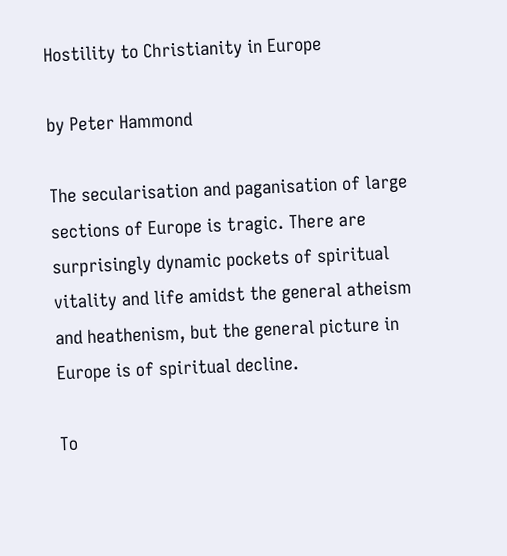Hostility to Christianity in Europe

by Peter Hammond

The secularisation and paganisation of large sections of Europe is tragic. There are surprisingly dynamic pockets of spiritual vitality and life amidst the general atheism and heathenism, but the general picture in Europe is of spiritual decline.

To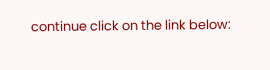continue click on the link below: